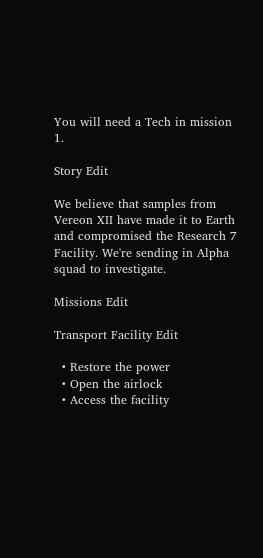You will need a Tech in mission 1.

Story Edit

We believe that samples from Vereon XII have made it to Earth and compromised the Research 7 Facility. We're sending in Alpha squad to investigate.

Missions Edit

Transport Facility Edit

  • Restore the power
  • Open the airlock
  • Access the facility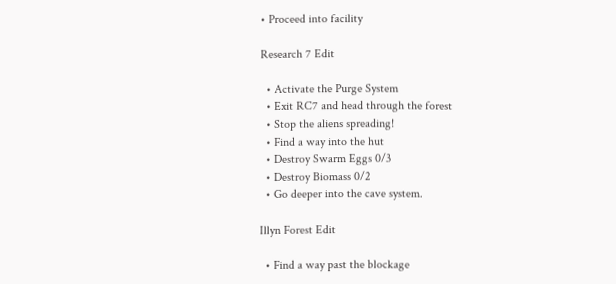• Proceed into facility

Research 7 Edit

  • Activate the Purge System
  • Exit RC7 and head through the forest
  • Stop the aliens spreading!
  • Find a way into the hut
  • Destroy Swarm Eggs 0/3
  • Destroy Biomass 0/2
  • Go deeper into the cave system.

Illyn Forest Edit

  • Find a way past the blockage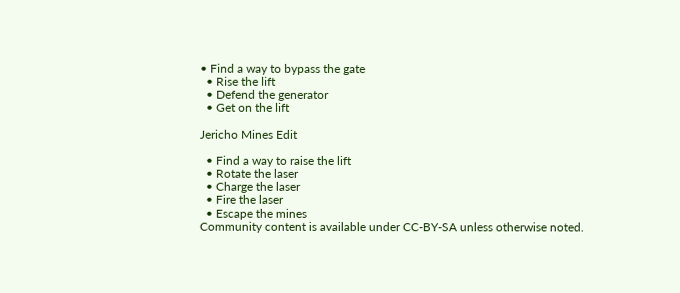• Find a way to bypass the gate
  • Rise the lift
  • Defend the generator
  • Get on the lift

Jericho Mines Edit

  • Find a way to raise the lift
  • Rotate the laser
  • Charge the laser
  • Fire the laser
  • Escape the mines
Community content is available under CC-BY-SA unless otherwise noted.